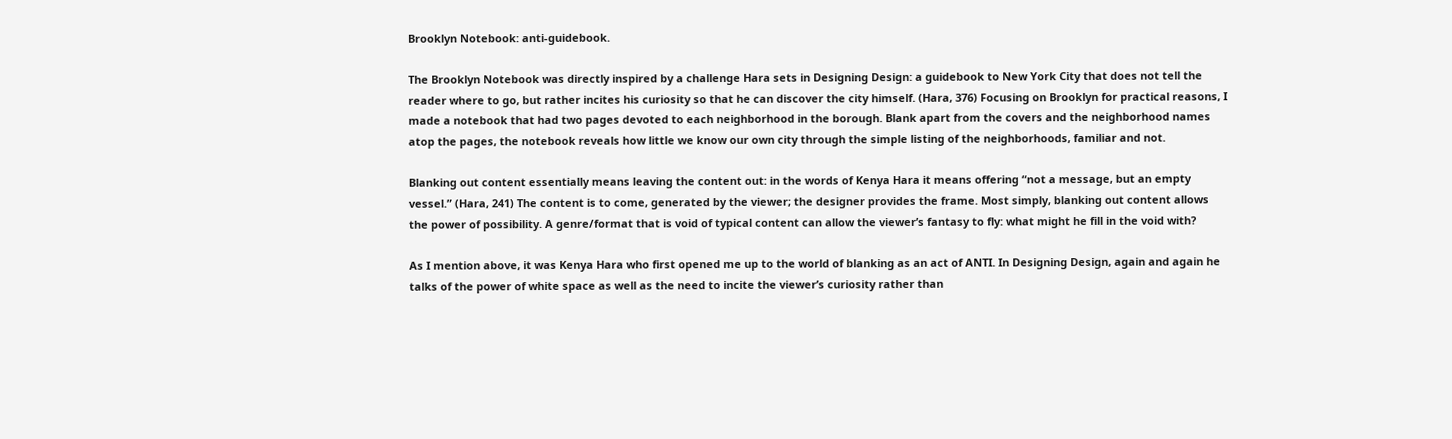Brooklyn Notebook: anti-guidebook.

The Brooklyn Notebook was directly inspired by a challenge Hara sets in Designing Design: a guidebook to New York City that does not tell the reader where to go, but rather incites his curiosity so that he can discover the city himself. (Hara, 376) Focusing on Brooklyn for practical reasons, I made a notebook that had two pages devoted to each neighborhood in the borough. Blank apart from the covers and the neighborhood names atop the pages, the notebook reveals how little we know our own city through the simple listing of the neighborhoods, familiar and not.

Blanking out content essentially means leaving the content out: in the words of Kenya Hara it means offering “not a message, but an empty vessel.” (Hara, 241) The content is to come, generated by the viewer; the designer provides the frame. Most simply, blanking out content allows the power of possibility. A genre/format that is void of typical content can allow the viewer’s fantasy to fly: what might he fill in the void with?

As I mention above, it was Kenya Hara who first opened me up to the world of blanking as an act of ANTI. In Designing Design, again and again he talks of the power of white space as well as the need to incite the viewer’s curiosity rather than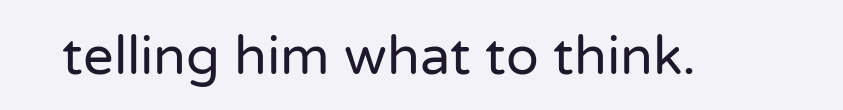telling him what to think.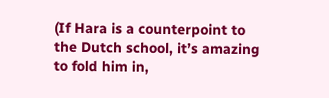(If Hara is a counterpoint to the Dutch school, it’s amazing to fold him in,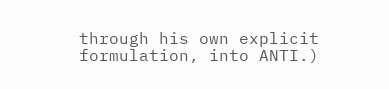through his own explicit formulation, into ANTI.)